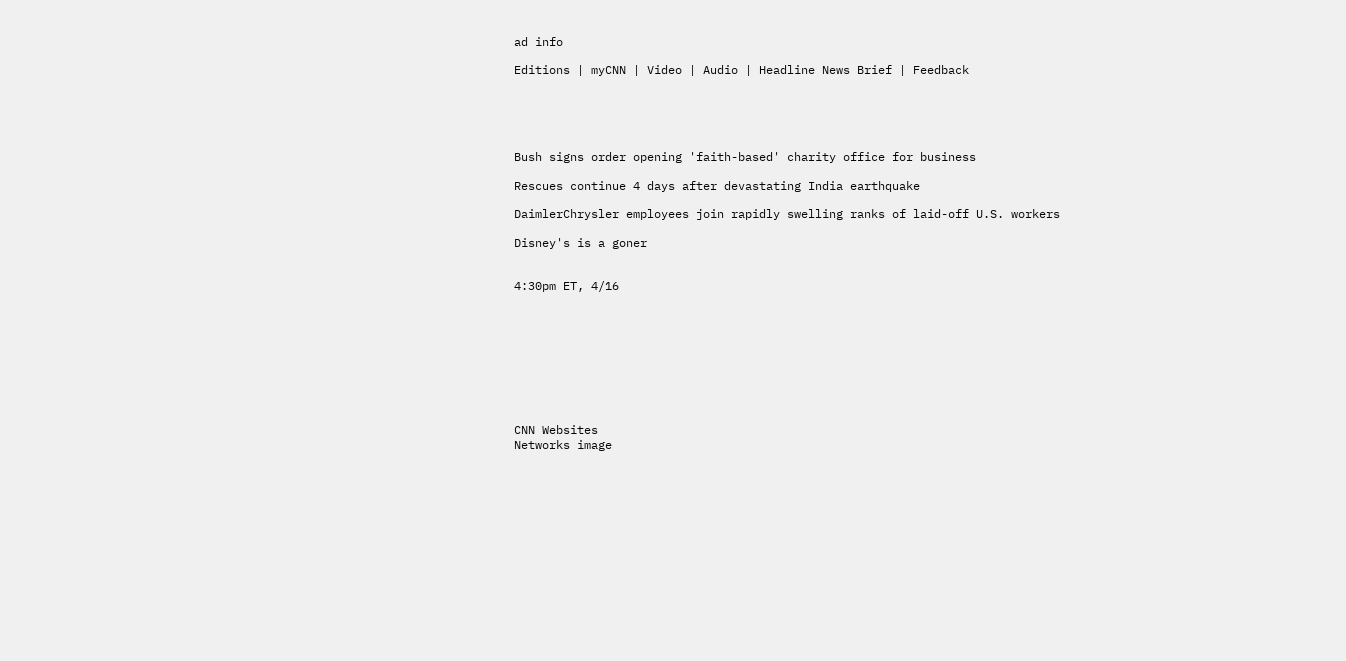ad info

Editions | myCNN | Video | Audio | Headline News Brief | Feedback





Bush signs order opening 'faith-based' charity office for business

Rescues continue 4 days after devastating India earthquake

DaimlerChrysler employees join rapidly swelling ranks of laid-off U.S. workers

Disney's is a goner


4:30pm ET, 4/16









CNN Websites
Networks image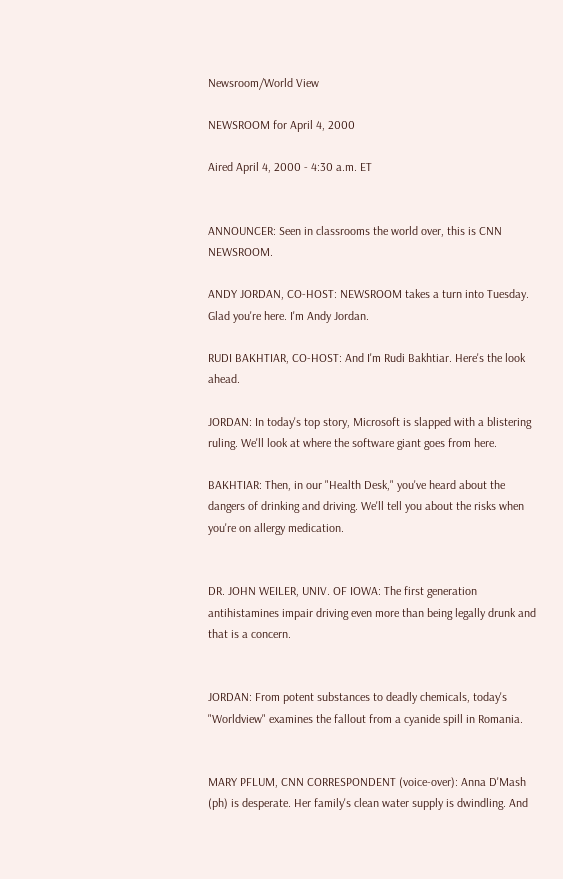Newsroom/World View

NEWSROOM for April 4, 2000

Aired April 4, 2000 - 4:30 a.m. ET


ANNOUNCER: Seen in classrooms the world over, this is CNN NEWSROOM.

ANDY JORDAN, CO-HOST: NEWSROOM takes a turn into Tuesday. Glad you're here. I'm Andy Jordan.

RUDI BAKHTIAR, CO-HOST: And I'm Rudi Bakhtiar. Here's the look ahead.

JORDAN: In today's top story, Microsoft is slapped with a blistering ruling. We'll look at where the software giant goes from here.

BAKHTIAR: Then, in our "Health Desk," you've heard about the dangers of drinking and driving. We'll tell you about the risks when you're on allergy medication.


DR. JOHN WEILER, UNIV. OF IOWA: The first generation antihistamines impair driving even more than being legally drunk and that is a concern.


JORDAN: From potent substances to deadly chemicals, today's "Worldview" examines the fallout from a cyanide spill in Romania.


MARY PFLUM, CNN CORRESPONDENT (voice-over): Anna D'Mash (ph) is desperate. Her family's clean water supply is dwindling. And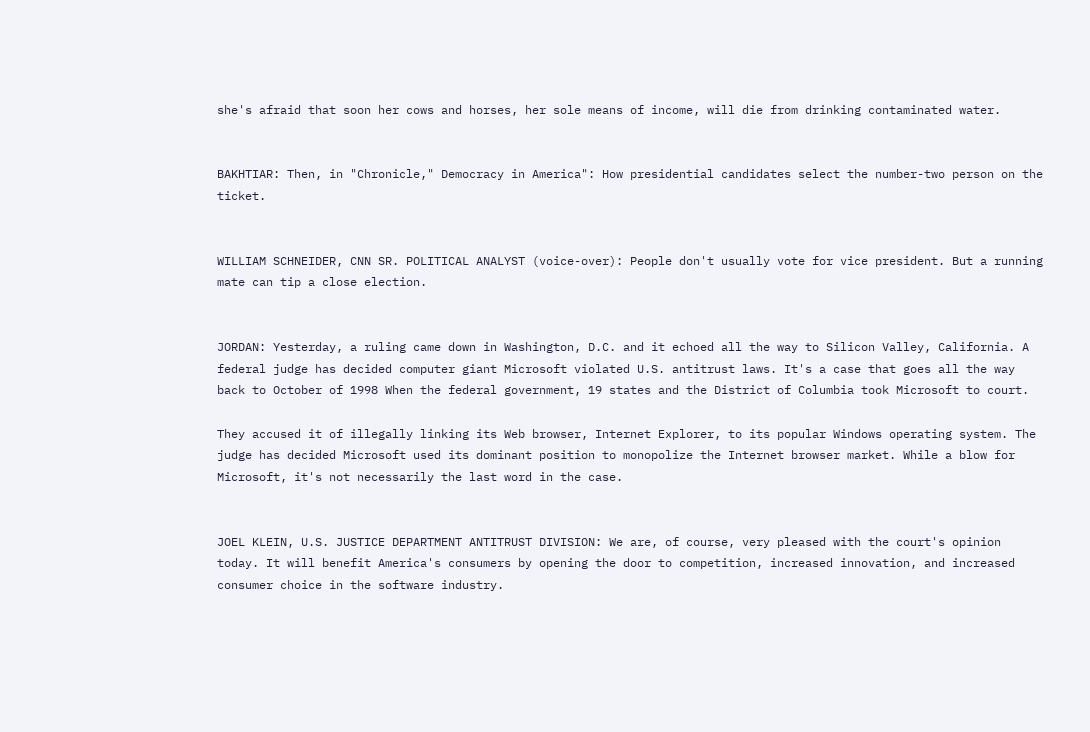she's afraid that soon her cows and horses, her sole means of income, will die from drinking contaminated water.


BAKHTIAR: Then, in "Chronicle," Democracy in America": How presidential candidates select the number-two person on the ticket.


WILLIAM SCHNEIDER, CNN SR. POLITICAL ANALYST (voice-over): People don't usually vote for vice president. But a running mate can tip a close election.


JORDAN: Yesterday, a ruling came down in Washington, D.C. and it echoed all the way to Silicon Valley, California. A federal judge has decided computer giant Microsoft violated U.S. antitrust laws. It's a case that goes all the way back to October of 1998 When the federal government, 19 states and the District of Columbia took Microsoft to court.

They accused it of illegally linking its Web browser, Internet Explorer, to its popular Windows operating system. The judge has decided Microsoft used its dominant position to monopolize the Internet browser market. While a blow for Microsoft, it's not necessarily the last word in the case.


JOEL KLEIN, U.S. JUSTICE DEPARTMENT ANTITRUST DIVISION: We are, of course, very pleased with the court's opinion today. It will benefit America's consumers by opening the door to competition, increased innovation, and increased consumer choice in the software industry.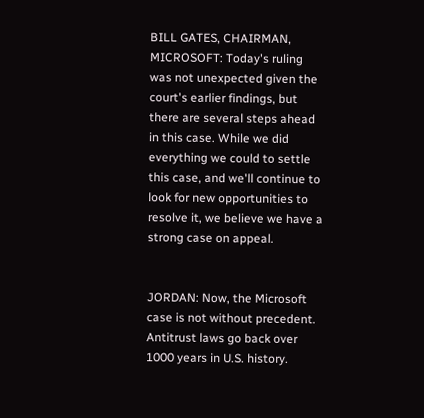BILL GATES, CHAIRMAN, MICROSOFT: Today's ruling was not unexpected given the court's earlier findings, but there are several steps ahead in this case. While we did everything we could to settle this case, and we'll continue to look for new opportunities to resolve it, we believe we have a strong case on appeal.


JORDAN: Now, the Microsoft case is not without precedent. Antitrust laws go back over 1000 years in U.S. history.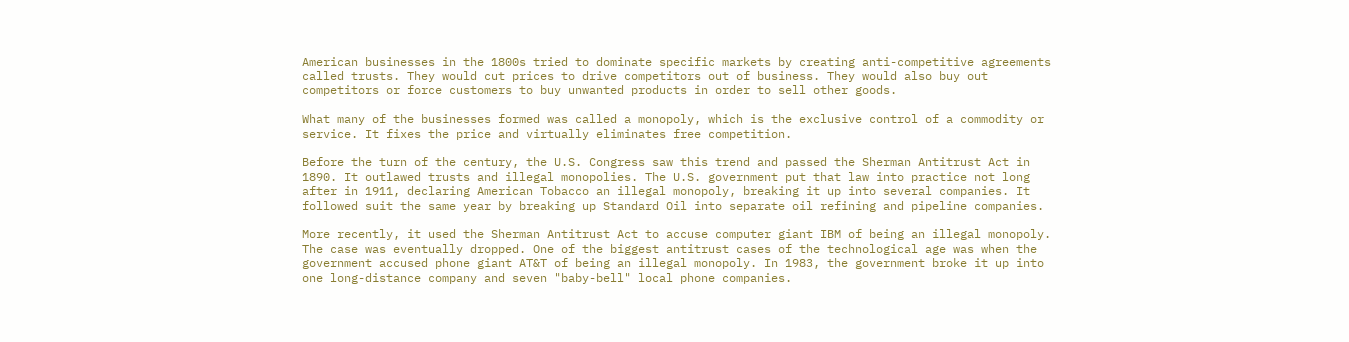American businesses in the 1800s tried to dominate specific markets by creating anti-competitive agreements called trusts. They would cut prices to drive competitors out of business. They would also buy out competitors or force customers to buy unwanted products in order to sell other goods.

What many of the businesses formed was called a monopoly, which is the exclusive control of a commodity or service. It fixes the price and virtually eliminates free competition.

Before the turn of the century, the U.S. Congress saw this trend and passed the Sherman Antitrust Act in 1890. It outlawed trusts and illegal monopolies. The U.S. government put that law into practice not long after in 1911, declaring American Tobacco an illegal monopoly, breaking it up into several companies. It followed suit the same year by breaking up Standard Oil into separate oil refining and pipeline companies.

More recently, it used the Sherman Antitrust Act to accuse computer giant IBM of being an illegal monopoly. The case was eventually dropped. One of the biggest antitrust cases of the technological age was when the government accused phone giant AT&T of being an illegal monopoly. In 1983, the government broke it up into one long-distance company and seven "baby-bell" local phone companies.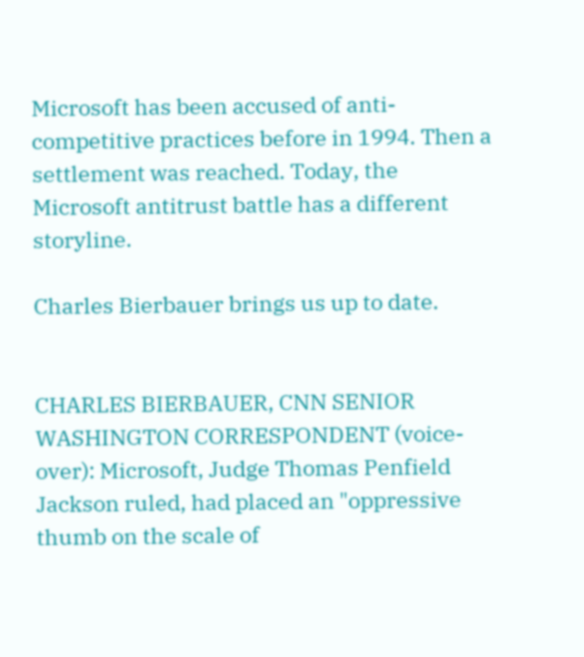Microsoft has been accused of anti-competitive practices before in 1994. Then a settlement was reached. Today, the Microsoft antitrust battle has a different storyline.

Charles Bierbauer brings us up to date.


CHARLES BIERBAUER, CNN SENIOR WASHINGTON CORRESPONDENT (voice- over): Microsoft, Judge Thomas Penfield Jackson ruled, had placed an "oppressive thumb on the scale of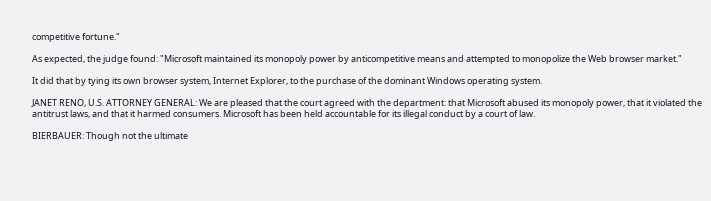competitive fortune."

As expected, the judge found: "Microsoft maintained its monopoly power by anticompetitive means and attempted to monopolize the Web browser market."

It did that by tying its own browser system, Internet Explorer, to the purchase of the dominant Windows operating system.

JANET RENO, U.S. ATTORNEY GENERAL: We are pleased that the court agreed with the department: that Microsoft abused its monopoly power, that it violated the antitrust laws, and that it harmed consumers. Microsoft has been held accountable for its illegal conduct by a court of law.

BIERBAUER: Though not the ultimate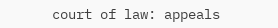court of law: appeals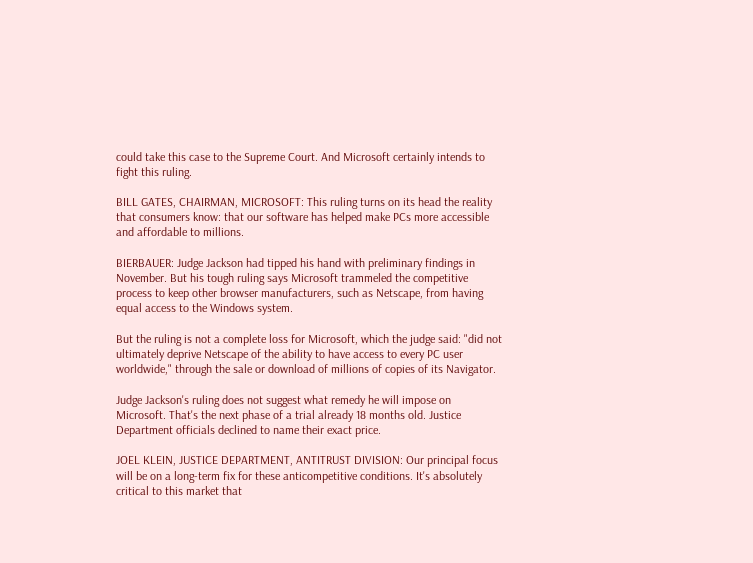could take this case to the Supreme Court. And Microsoft certainly intends to fight this ruling.

BILL GATES, CHAIRMAN, MICROSOFT: This ruling turns on its head the reality that consumers know: that our software has helped make PCs more accessible and affordable to millions.

BIERBAUER: Judge Jackson had tipped his hand with preliminary findings in November. But his tough ruling says Microsoft trammeled the competitive process to keep other browser manufacturers, such as Netscape, from having equal access to the Windows system.

But the ruling is not a complete loss for Microsoft, which the judge said: "did not ultimately deprive Netscape of the ability to have access to every PC user worldwide," through the sale or download of millions of copies of its Navigator.

Judge Jackson's ruling does not suggest what remedy he will impose on Microsoft. That's the next phase of a trial already 18 months old. Justice Department officials declined to name their exact price.

JOEL KLEIN, JUSTICE DEPARTMENT, ANTITRUST DIVISION: Our principal focus will be on a long-term fix for these anticompetitive conditions. It's absolutely critical to this market that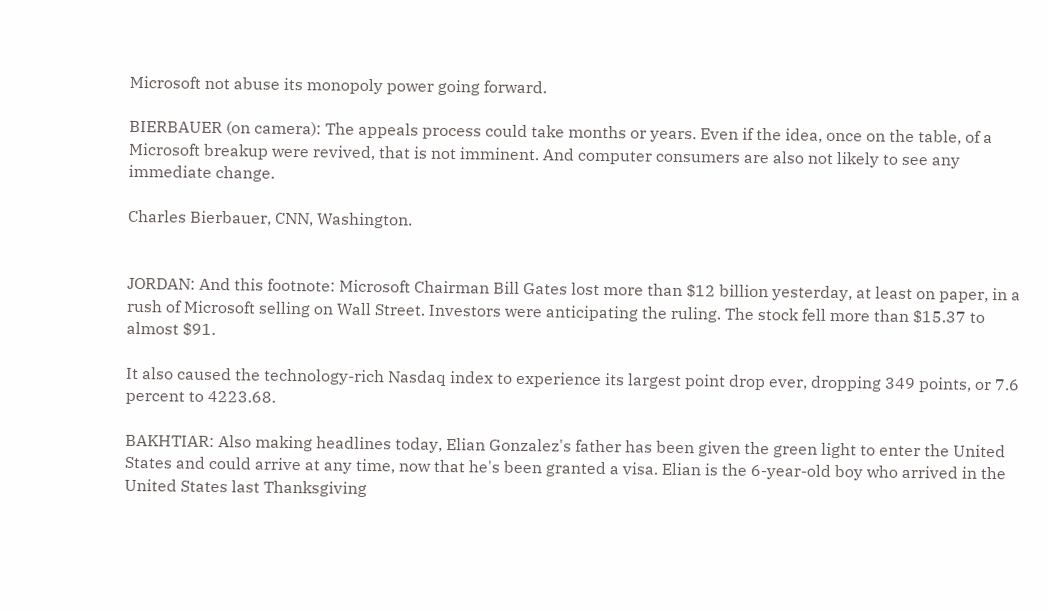Microsoft not abuse its monopoly power going forward.

BIERBAUER (on camera): The appeals process could take months or years. Even if the idea, once on the table, of a Microsoft breakup were revived, that is not imminent. And computer consumers are also not likely to see any immediate change.

Charles Bierbauer, CNN, Washington.


JORDAN: And this footnote: Microsoft Chairman Bill Gates lost more than $12 billion yesterday, at least on paper, in a rush of Microsoft selling on Wall Street. Investors were anticipating the ruling. The stock fell more than $15.37 to almost $91.

It also caused the technology-rich Nasdaq index to experience its largest point drop ever, dropping 349 points, or 7.6 percent to 4223.68.

BAKHTIAR: Also making headlines today, Elian Gonzalez's father has been given the green light to enter the United States and could arrive at any time, now that he's been granted a visa. Elian is the 6-year-old boy who arrived in the United States last Thanksgiving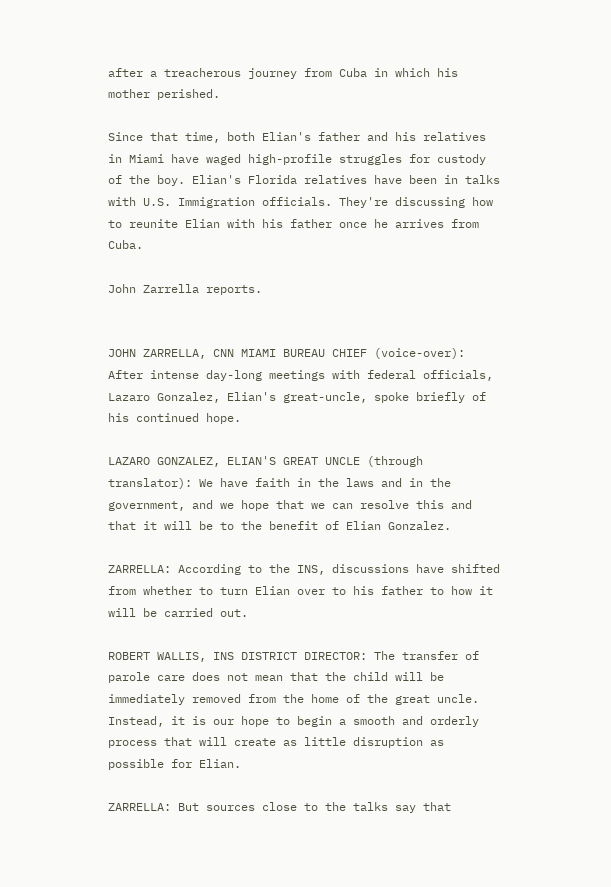after a treacherous journey from Cuba in which his mother perished.

Since that time, both Elian's father and his relatives in Miami have waged high-profile struggles for custody of the boy. Elian's Florida relatives have been in talks with U.S. Immigration officials. They're discussing how to reunite Elian with his father once he arrives from Cuba.

John Zarrella reports.


JOHN ZARRELLA, CNN MIAMI BUREAU CHIEF (voice-over): After intense day-long meetings with federal officials, Lazaro Gonzalez, Elian's great-uncle, spoke briefly of his continued hope.

LAZARO GONZALEZ, ELIAN'S GREAT UNCLE (through translator): We have faith in the laws and in the government, and we hope that we can resolve this and that it will be to the benefit of Elian Gonzalez.

ZARRELLA: According to the INS, discussions have shifted from whether to turn Elian over to his father to how it will be carried out.

ROBERT WALLIS, INS DISTRICT DIRECTOR: The transfer of parole care does not mean that the child will be immediately removed from the home of the great uncle. Instead, it is our hope to begin a smooth and orderly process that will create as little disruption as possible for Elian.

ZARRELLA: But sources close to the talks say that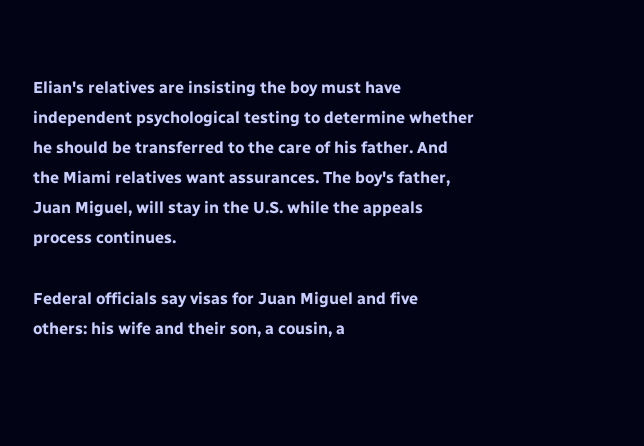Elian's relatives are insisting the boy must have independent psychological testing to determine whether he should be transferred to the care of his father. And the Miami relatives want assurances. The boy's father, Juan Miguel, will stay in the U.S. while the appeals process continues.

Federal officials say visas for Juan Miguel and five others: his wife and their son, a cousin, a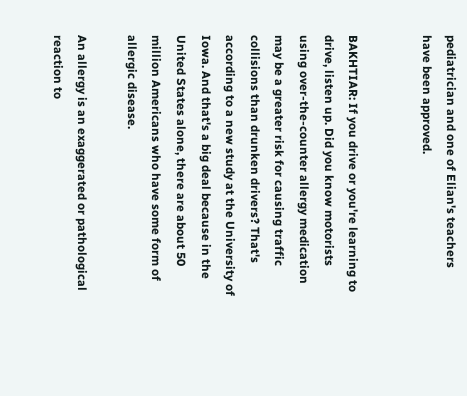pediatrician and one of Elian's teachers have been approved.


BAKHTIAR: If you drive or you're learning to drive, listen up. Did you know motorists using over-the-counter allergy medication may be a greater risk for causing traffic collisions than drunken drivers? That's according to a new study at the University of Iowa. And that's a big deal because in the United States alone, there are about 50 million Americans who have some form of allergic disease.

An allergy is an exaggerated or pathological reaction to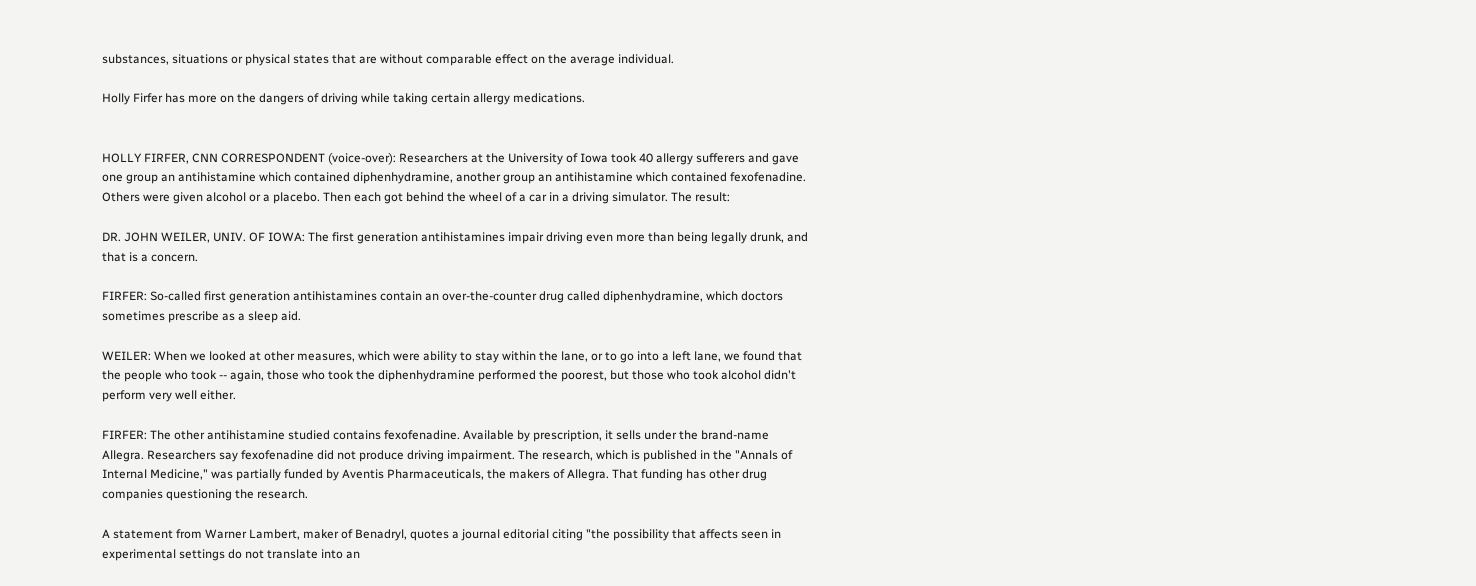substances, situations or physical states that are without comparable effect on the average individual.

Holly Firfer has more on the dangers of driving while taking certain allergy medications.


HOLLY FIRFER, CNN CORRESPONDENT (voice-over): Researchers at the University of Iowa took 40 allergy sufferers and gave one group an antihistamine which contained diphenhydramine, another group an antihistamine which contained fexofenadine. Others were given alcohol or a placebo. Then each got behind the wheel of a car in a driving simulator. The result:

DR. JOHN WEILER, UNIV. OF IOWA: The first generation antihistamines impair driving even more than being legally drunk, and that is a concern.

FIRFER: So-called first generation antihistamines contain an over-the-counter drug called diphenhydramine, which doctors sometimes prescribe as a sleep aid.

WEILER: When we looked at other measures, which were ability to stay within the lane, or to go into a left lane, we found that the people who took -- again, those who took the diphenhydramine performed the poorest, but those who took alcohol didn't perform very well either.

FIRFER: The other antihistamine studied contains fexofenadine. Available by prescription, it sells under the brand-name Allegra. Researchers say fexofenadine did not produce driving impairment. The research, which is published in the "Annals of Internal Medicine," was partially funded by Aventis Pharmaceuticals, the makers of Allegra. That funding has other drug companies questioning the research.

A statement from Warner Lambert, maker of Benadryl, quotes a journal editorial citing "the possibility that affects seen in experimental settings do not translate into an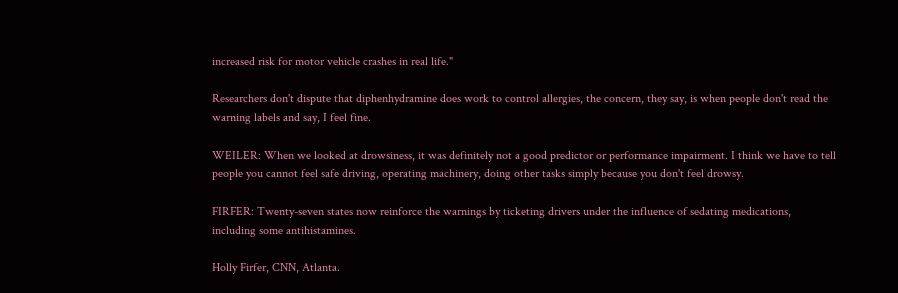increased risk for motor vehicle crashes in real life."

Researchers don't dispute that diphenhydramine does work to control allergies, the concern, they say, is when people don't read the warning labels and say, I feel fine.

WEILER: When we looked at drowsiness, it was definitely not a good predictor or performance impairment. I think we have to tell people you cannot feel safe driving, operating machinery, doing other tasks simply because you don't feel drowsy.

FIRFER: Twenty-seven states now reinforce the warnings by ticketing drivers under the influence of sedating medications, including some antihistamines.

Holly Firfer, CNN, Atlanta.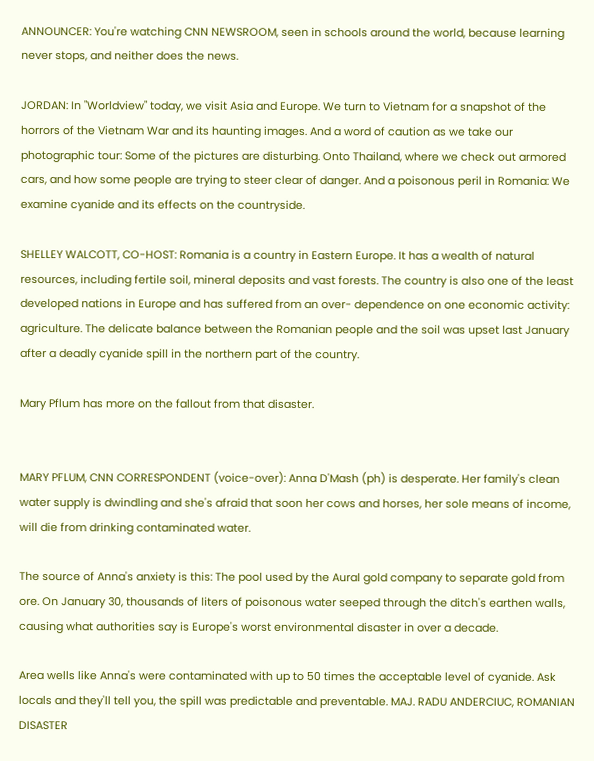ANNOUNCER: You're watching CNN NEWSROOM, seen in schools around the world, because learning never stops, and neither does the news.

JORDAN: In "Worldview" today, we visit Asia and Europe. We turn to Vietnam for a snapshot of the horrors of the Vietnam War and its haunting images. And a word of caution as we take our photographic tour: Some of the pictures are disturbing. Onto Thailand, where we check out armored cars, and how some people are trying to steer clear of danger. And a poisonous peril in Romania: We examine cyanide and its effects on the countryside.

SHELLEY WALCOTT, CO-HOST: Romania is a country in Eastern Europe. It has a wealth of natural resources, including fertile soil, mineral deposits and vast forests. The country is also one of the least developed nations in Europe and has suffered from an over- dependence on one economic activity: agriculture. The delicate balance between the Romanian people and the soil was upset last January after a deadly cyanide spill in the northern part of the country.

Mary Pflum has more on the fallout from that disaster.


MARY PFLUM, CNN CORRESPONDENT (voice-over): Anna D'Mash (ph) is desperate. Her family's clean water supply is dwindling and she's afraid that soon her cows and horses, her sole means of income, will die from drinking contaminated water.

The source of Anna's anxiety is this: The pool used by the Aural gold company to separate gold from ore. On January 30, thousands of liters of poisonous water seeped through the ditch's earthen walls, causing what authorities say is Europe's worst environmental disaster in over a decade.

Area wells like Anna's were contaminated with up to 50 times the acceptable level of cyanide. Ask locals and they'll tell you, the spill was predictable and preventable. MAJ. RADU ANDERCIUC, ROMANIAN DISASTER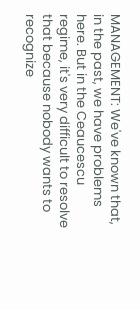MANAGEMENT: We've known that, in the past, we have problems here. But in the Ceaucescu regime, it's very difficult to resolve that because nobody wants to recognize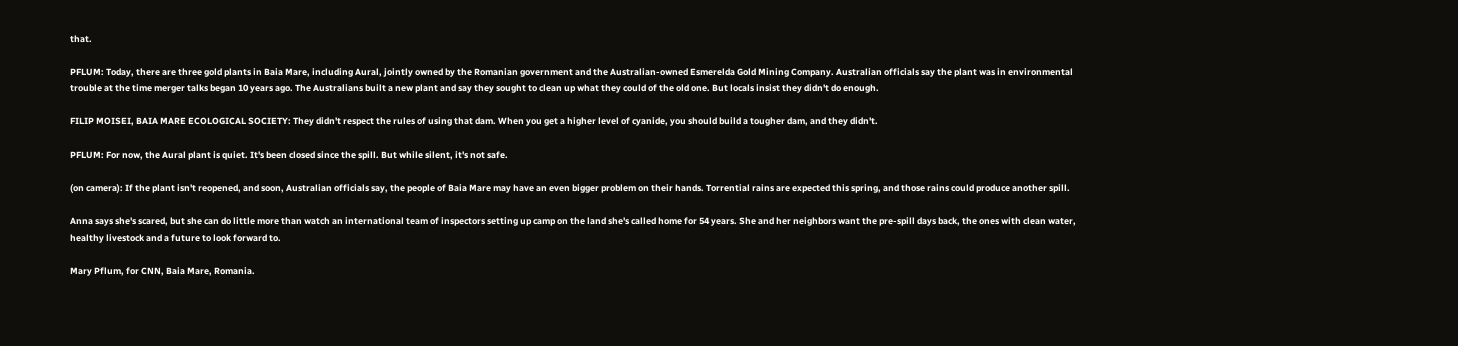that.

PFLUM: Today, there are three gold plants in Baia Mare, including Aural, jointly owned by the Romanian government and the Australian-owned Esmerelda Gold Mining Company. Australian officials say the plant was in environmental trouble at the time merger talks began 10 years ago. The Australians built a new plant and say they sought to clean up what they could of the old one. But locals insist they didn't do enough.

FILIP MOISEI, BAIA MARE ECOLOGICAL SOCIETY: They didn't respect the rules of using that dam. When you get a higher level of cyanide, you should build a tougher dam, and they didn't.

PFLUM: For now, the Aural plant is quiet. It's been closed since the spill. But while silent, it's not safe.

(on camera): If the plant isn't reopened, and soon, Australian officials say, the people of Baia Mare may have an even bigger problem on their hands. Torrential rains are expected this spring, and those rains could produce another spill.

Anna says she's scared, but she can do little more than watch an international team of inspectors setting up camp on the land she's called home for 54 years. She and her neighbors want the pre-spill days back, the ones with clean water, healthy livestock and a future to look forward to.

Mary Pflum, for CNN, Baia Mare, Romania.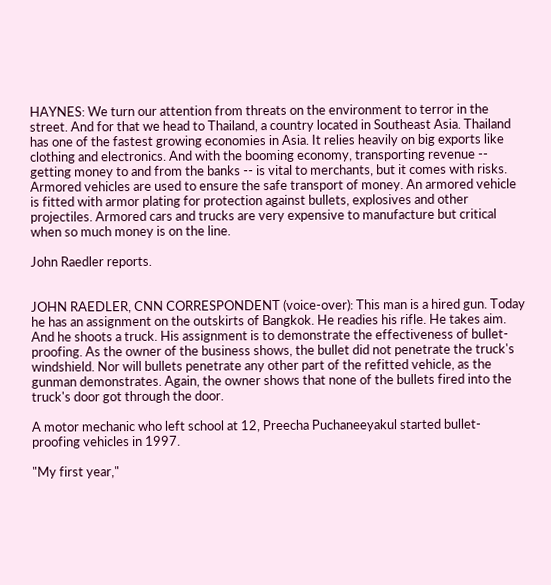HAYNES: We turn our attention from threats on the environment to terror in the street. And for that we head to Thailand, a country located in Southeast Asia. Thailand has one of the fastest growing economies in Asia. It relies heavily on big exports like clothing and electronics. And with the booming economy, transporting revenue -- getting money to and from the banks -- is vital to merchants, but it comes with risks. Armored vehicles are used to ensure the safe transport of money. An armored vehicle is fitted with armor plating for protection against bullets, explosives and other projectiles. Armored cars and trucks are very expensive to manufacture but critical when so much money is on the line.

John Raedler reports.


JOHN RAEDLER, CNN CORRESPONDENT (voice-over): This man is a hired gun. Today he has an assignment on the outskirts of Bangkok. He readies his rifle. He takes aim. And he shoots a truck. His assignment is to demonstrate the effectiveness of bullet-proofing. As the owner of the business shows, the bullet did not penetrate the truck's windshield. Nor will bullets penetrate any other part of the refitted vehicle, as the gunman demonstrates. Again, the owner shows that none of the bullets fired into the truck's door got through the door.

A motor mechanic who left school at 12, Preecha Puchaneeyakul started bullet-proofing vehicles in 1997.

"My first year,"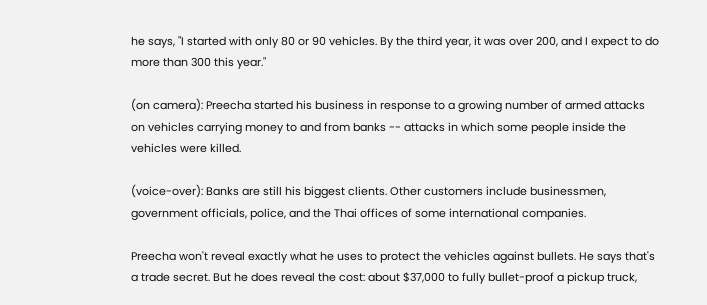he says, "I started with only 80 or 90 vehicles. By the third year, it was over 200, and I expect to do more than 300 this year."

(on camera): Preecha started his business in response to a growing number of armed attacks on vehicles carrying money to and from banks -- attacks in which some people inside the vehicles were killed.

(voice-over): Banks are still his biggest clients. Other customers include businessmen, government officials, police, and the Thai offices of some international companies.

Preecha won't reveal exactly what he uses to protect the vehicles against bullets. He says that's a trade secret. But he does reveal the cost: about $37,000 to fully bullet-proof a pickup truck,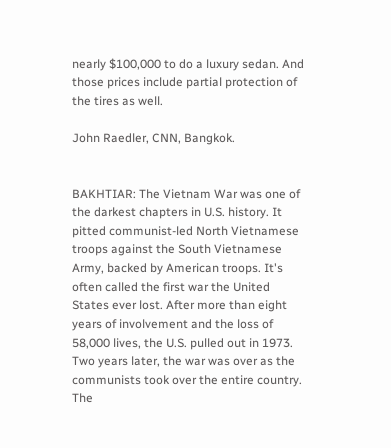nearly $100,000 to do a luxury sedan. And those prices include partial protection of the tires as well.

John Raedler, CNN, Bangkok.


BAKHTIAR: The Vietnam War was one of the darkest chapters in U.S. history. It pitted communist-led North Vietnamese troops against the South Vietnamese Army, backed by American troops. It's often called the first war the United States ever lost. After more than eight years of involvement and the loss of 58,000 lives, the U.S. pulled out in 1973. Two years later, the war was over as the communists took over the entire country. The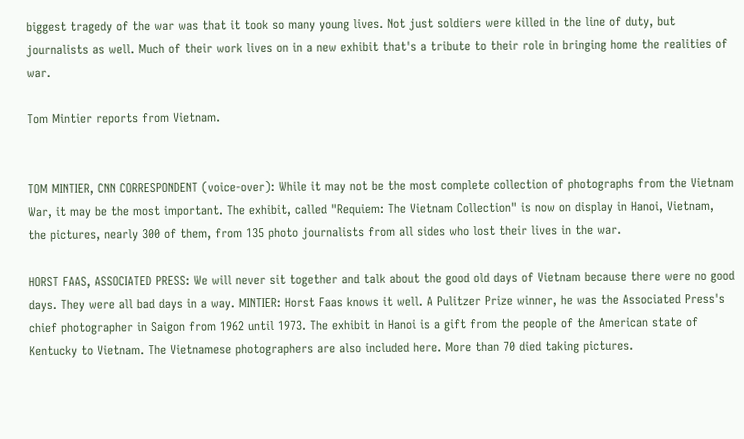biggest tragedy of the war was that it took so many young lives. Not just soldiers were killed in the line of duty, but journalists as well. Much of their work lives on in a new exhibit that's a tribute to their role in bringing home the realities of war.

Tom Mintier reports from Vietnam.


TOM MINTIER, CNN CORRESPONDENT (voice-over): While it may not be the most complete collection of photographs from the Vietnam War, it may be the most important. The exhibit, called "Requiem: The Vietnam Collection" is now on display in Hanoi, Vietnam, the pictures, nearly 300 of them, from 135 photo journalists from all sides who lost their lives in the war.

HORST FAAS, ASSOCIATED PRESS: We will never sit together and talk about the good old days of Vietnam because there were no good days. They were all bad days in a way. MINTIER: Horst Faas knows it well. A Pulitzer Prize winner, he was the Associated Press's chief photographer in Saigon from 1962 until 1973. The exhibit in Hanoi is a gift from the people of the American state of Kentucky to Vietnam. The Vietnamese photographers are also included here. More than 70 died taking pictures.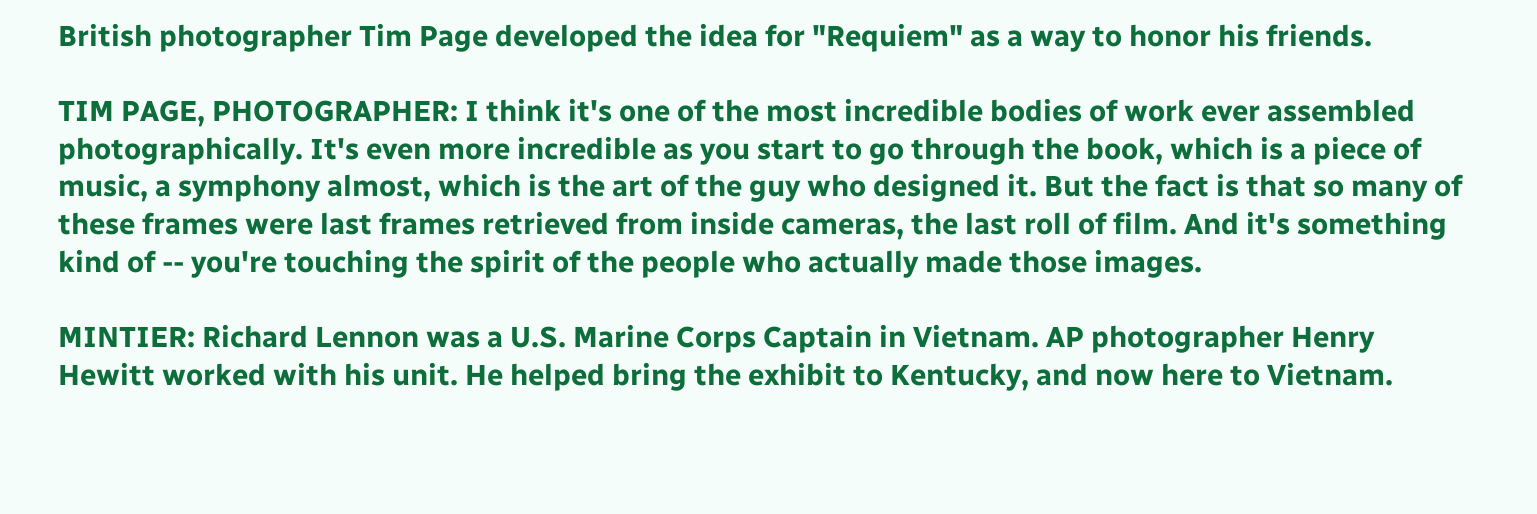British photographer Tim Page developed the idea for "Requiem" as a way to honor his friends.

TIM PAGE, PHOTOGRAPHER: I think it's one of the most incredible bodies of work ever assembled photographically. It's even more incredible as you start to go through the book, which is a piece of music, a symphony almost, which is the art of the guy who designed it. But the fact is that so many of these frames were last frames retrieved from inside cameras, the last roll of film. And it's something kind of -- you're touching the spirit of the people who actually made those images.

MINTIER: Richard Lennon was a U.S. Marine Corps Captain in Vietnam. AP photographer Henry Hewitt worked with his unit. He helped bring the exhibit to Kentucky, and now here to Vietnam.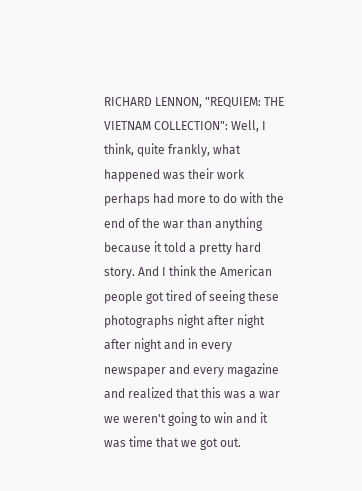RICHARD LENNON, "REQUIEM: THE VIETNAM COLLECTION": Well, I think, quite frankly, what happened was their work perhaps had more to do with the end of the war than anything because it told a pretty hard story. And I think the American people got tired of seeing these photographs night after night after night and in every newspaper and every magazine and realized that this was a war we weren't going to win and it was time that we got out.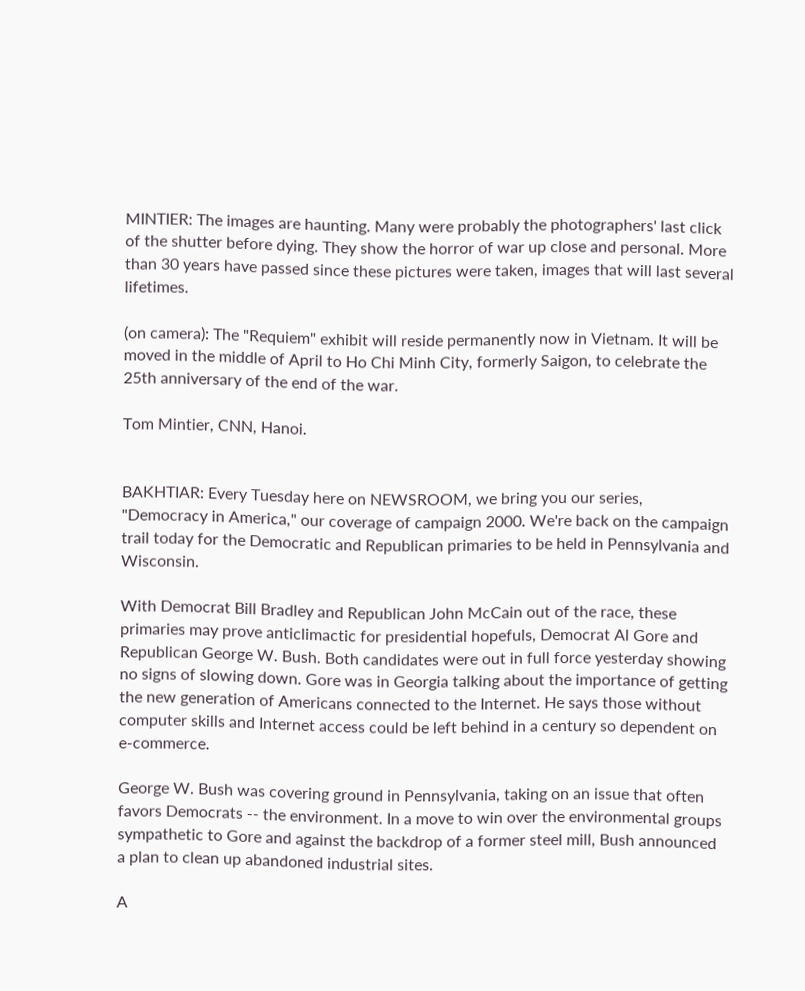MINTIER: The images are haunting. Many were probably the photographers' last click of the shutter before dying. They show the horror of war up close and personal. More than 30 years have passed since these pictures were taken, images that will last several lifetimes.

(on camera): The "Requiem" exhibit will reside permanently now in Vietnam. It will be moved in the middle of April to Ho Chi Minh City, formerly Saigon, to celebrate the 25th anniversary of the end of the war.

Tom Mintier, CNN, Hanoi.


BAKHTIAR: Every Tuesday here on NEWSROOM, we bring you our series, "Democracy in America," our coverage of campaign 2000. We're back on the campaign trail today for the Democratic and Republican primaries to be held in Pennsylvania and Wisconsin.

With Democrat Bill Bradley and Republican John McCain out of the race, these primaries may prove anticlimactic for presidential hopefuls, Democrat Al Gore and Republican George W. Bush. Both candidates were out in full force yesterday showing no signs of slowing down. Gore was in Georgia talking about the importance of getting the new generation of Americans connected to the Internet. He says those without computer skills and Internet access could be left behind in a century so dependent on e-commerce.

George W. Bush was covering ground in Pennsylvania, taking on an issue that often favors Democrats -- the environment. In a move to win over the environmental groups sympathetic to Gore and against the backdrop of a former steel mill, Bush announced a plan to clean up abandoned industrial sites.

A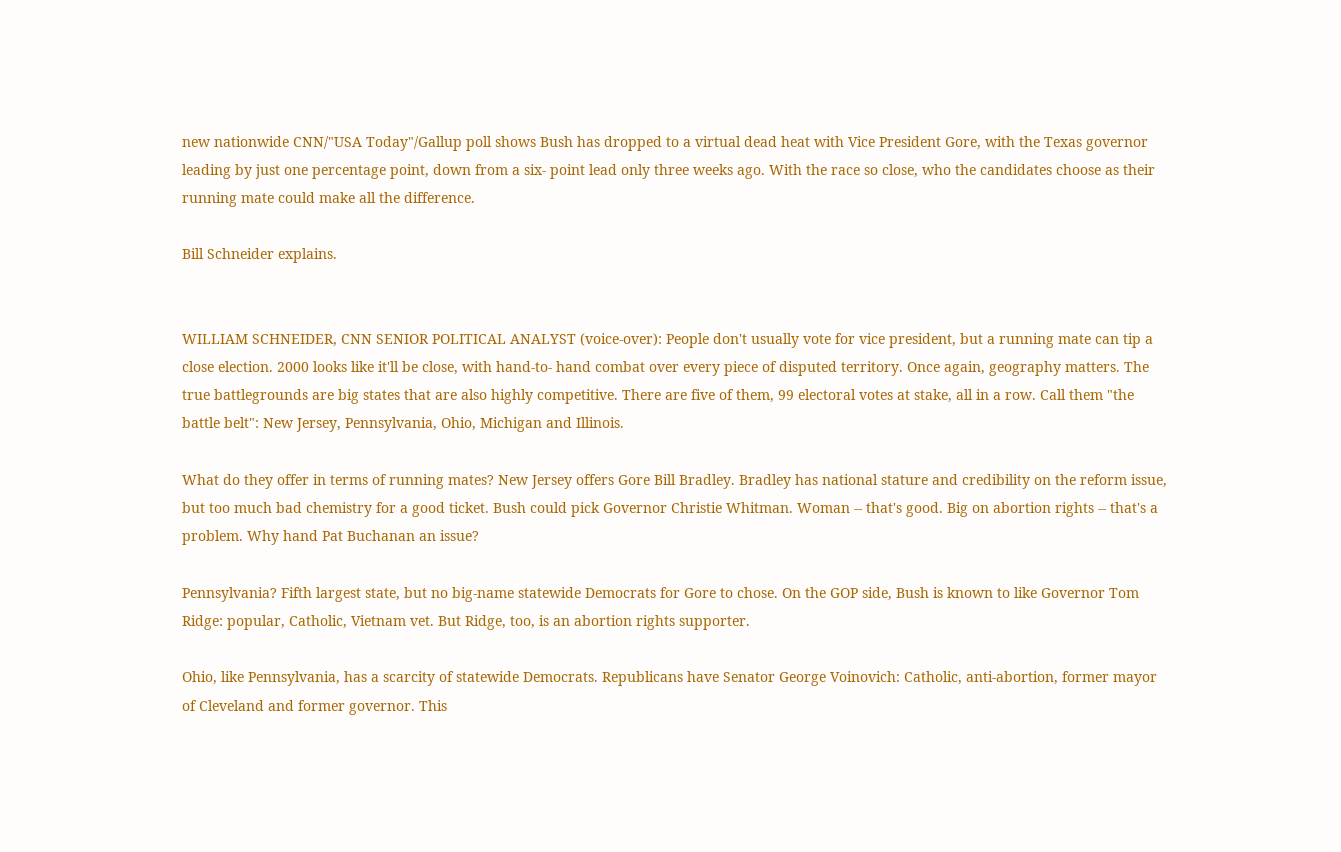new nationwide CNN/"USA Today"/Gallup poll shows Bush has dropped to a virtual dead heat with Vice President Gore, with the Texas governor leading by just one percentage point, down from a six- point lead only three weeks ago. With the race so close, who the candidates choose as their running mate could make all the difference.

Bill Schneider explains.


WILLIAM SCHNEIDER, CNN SENIOR POLITICAL ANALYST (voice-over): People don't usually vote for vice president, but a running mate can tip a close election. 2000 looks like it'll be close, with hand-to- hand combat over every piece of disputed territory. Once again, geography matters. The true battlegrounds are big states that are also highly competitive. There are five of them, 99 electoral votes at stake, all in a row. Call them "the battle belt": New Jersey, Pennsylvania, Ohio, Michigan and Illinois.

What do they offer in terms of running mates? New Jersey offers Gore Bill Bradley. Bradley has national stature and credibility on the reform issue, but too much bad chemistry for a good ticket. Bush could pick Governor Christie Whitman. Woman -- that's good. Big on abortion rights -- that's a problem. Why hand Pat Buchanan an issue?

Pennsylvania? Fifth largest state, but no big-name statewide Democrats for Gore to chose. On the GOP side, Bush is known to like Governor Tom Ridge: popular, Catholic, Vietnam vet. But Ridge, too, is an abortion rights supporter.

Ohio, like Pennsylvania, has a scarcity of statewide Democrats. Republicans have Senator George Voinovich: Catholic, anti-abortion, former mayor of Cleveland and former governor. This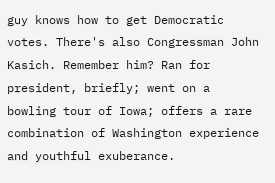guy knows how to get Democratic votes. There's also Congressman John Kasich. Remember him? Ran for president, briefly; went on a bowling tour of Iowa; offers a rare combination of Washington experience and youthful exuberance.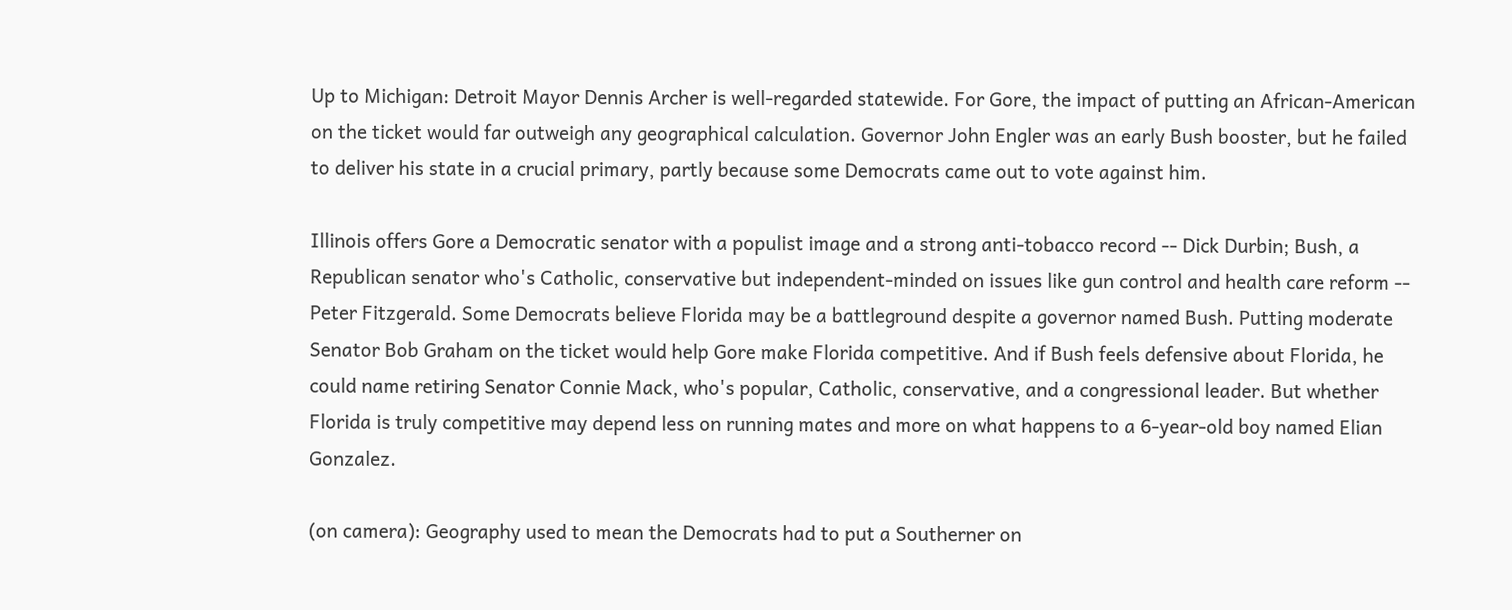Up to Michigan: Detroit Mayor Dennis Archer is well-regarded statewide. For Gore, the impact of putting an African-American on the ticket would far outweigh any geographical calculation. Governor John Engler was an early Bush booster, but he failed to deliver his state in a crucial primary, partly because some Democrats came out to vote against him.

Illinois offers Gore a Democratic senator with a populist image and a strong anti-tobacco record -- Dick Durbin; Bush, a Republican senator who's Catholic, conservative but independent-minded on issues like gun control and health care reform -- Peter Fitzgerald. Some Democrats believe Florida may be a battleground despite a governor named Bush. Putting moderate Senator Bob Graham on the ticket would help Gore make Florida competitive. And if Bush feels defensive about Florida, he could name retiring Senator Connie Mack, who's popular, Catholic, conservative, and a congressional leader. But whether Florida is truly competitive may depend less on running mates and more on what happens to a 6-year-old boy named Elian Gonzalez.

(on camera): Geography used to mean the Democrats had to put a Southerner on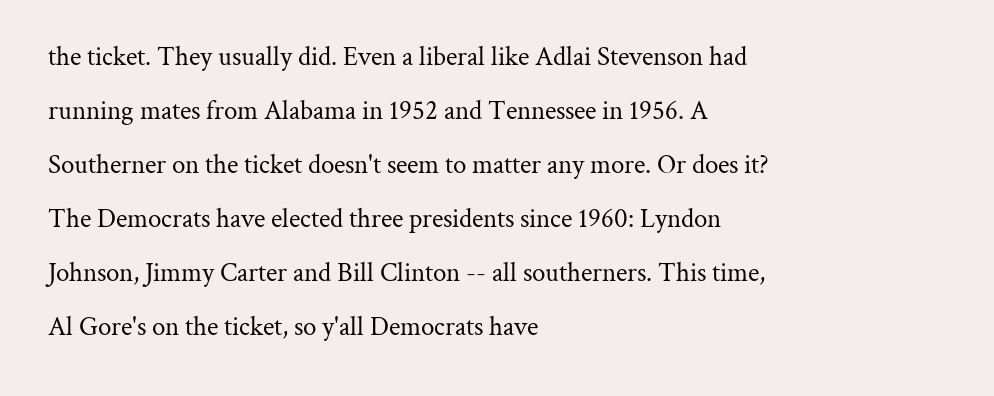the ticket. They usually did. Even a liberal like Adlai Stevenson had running mates from Alabama in 1952 and Tennessee in 1956. A Southerner on the ticket doesn't seem to matter any more. Or does it? The Democrats have elected three presidents since 1960: Lyndon Johnson, Jimmy Carter and Bill Clinton -- all southerners. This time, Al Gore's on the ticket, so y'all Democrats have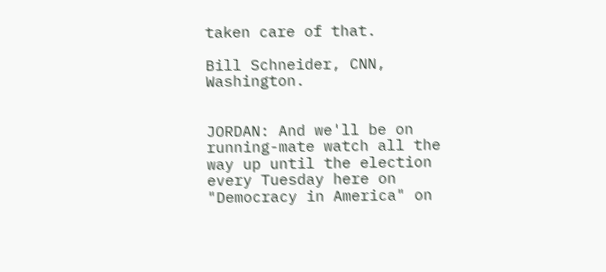taken care of that.

Bill Schneider, CNN, Washington.


JORDAN: And we'll be on running-mate watch all the way up until the election every Tuesday here on "Democracy in America" on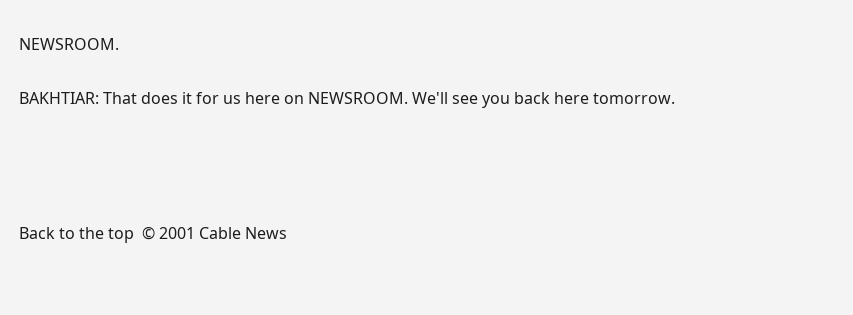NEWSROOM.

BAKHTIAR: That does it for us here on NEWSROOM. We'll see you back here tomorrow.




Back to the top  © 2001 Cable News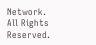Network. All Rights Reserved.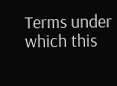Terms under which this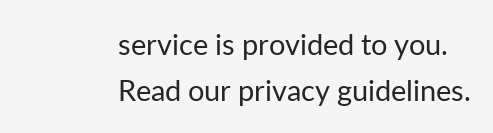service is provided to you.
Read our privacy guidelines.